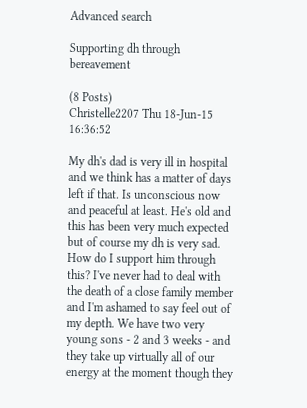Advanced search

Supporting dh through bereavement

(8 Posts)
Christelle2207 Thu 18-Jun-15 16:36:52

My dh's dad is very ill in hospital and we think has a matter of days left if that. Is unconscious now and peaceful at least. He's old and this has been very much expected but of course my dh is very sad.
How do I support him through this? I've never had to deal with the death of a close family member and I'm ashamed to say feel out of my depth. We have two very young sons - 2 and 3 weeks - and they take up virtually all of our energy at the moment though they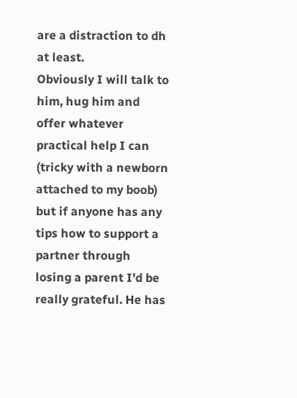are a distraction to dh at least.
Obviously I will talk to him, hug him and offer whatever practical help I can (tricky with a newborn attached to my boob) but if anyone has any tips how to support a partner through losing a parent I'd be really grateful. He has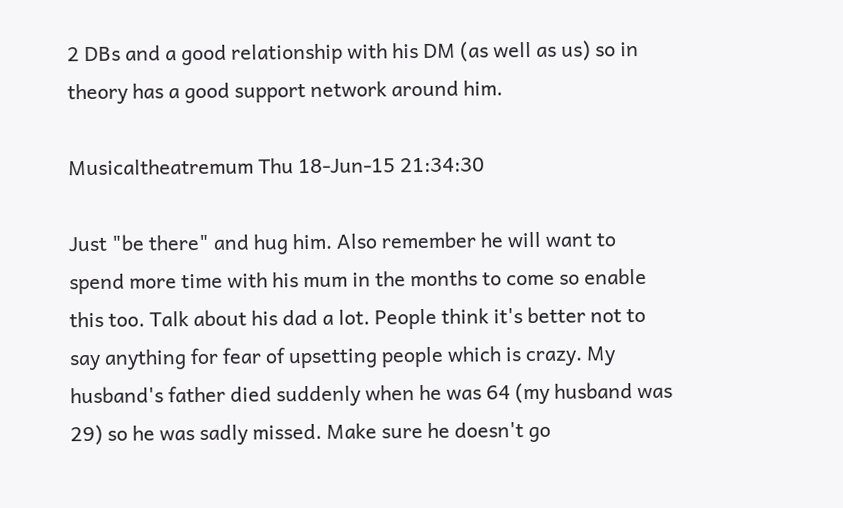2 DBs and a good relationship with his DM (as well as us) so in theory has a good support network around him.

Musicaltheatremum Thu 18-Jun-15 21:34:30

Just "be there" and hug him. Also remember he will want to spend more time with his mum in the months to come so enable this too. Talk about his dad a lot. People think it's better not to say anything for fear of upsetting people which is crazy. My husband's father died suddenly when he was 64 (my husband was 29) so he was sadly missed. Make sure he doesn't go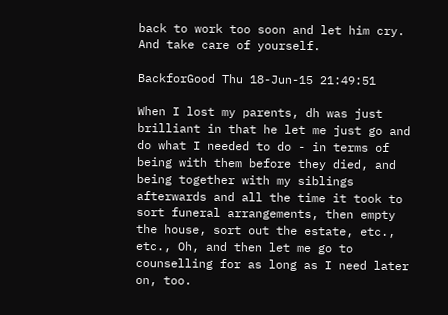back to work too soon and let him cry. And take care of yourself.

BackforGood Thu 18-Jun-15 21:49:51

When I lost my parents, dh was just brilliant in that he let me just go and do what I needed to do - in terms of being with them before they died, and being together with my siblings afterwards and all the time it took to sort funeral arrangements, then empty the house, sort out the estate, etc., etc., Oh, and then let me go to counselling for as long as I need later on, too.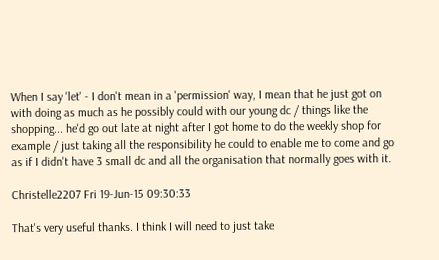When I say 'let' - I don't mean in a 'permission' way, I mean that he just got on with doing as much as he possibly could with our young dc / things like the shopping... he'd go out late at night after I got home to do the weekly shop for example / just taking all the responsibility he could to enable me to come and go as if I didn't have 3 small dc and all the organisation that normally goes with it.

Christelle2207 Fri 19-Jun-15 09:30:33

That's very useful thanks. I think I will need to just take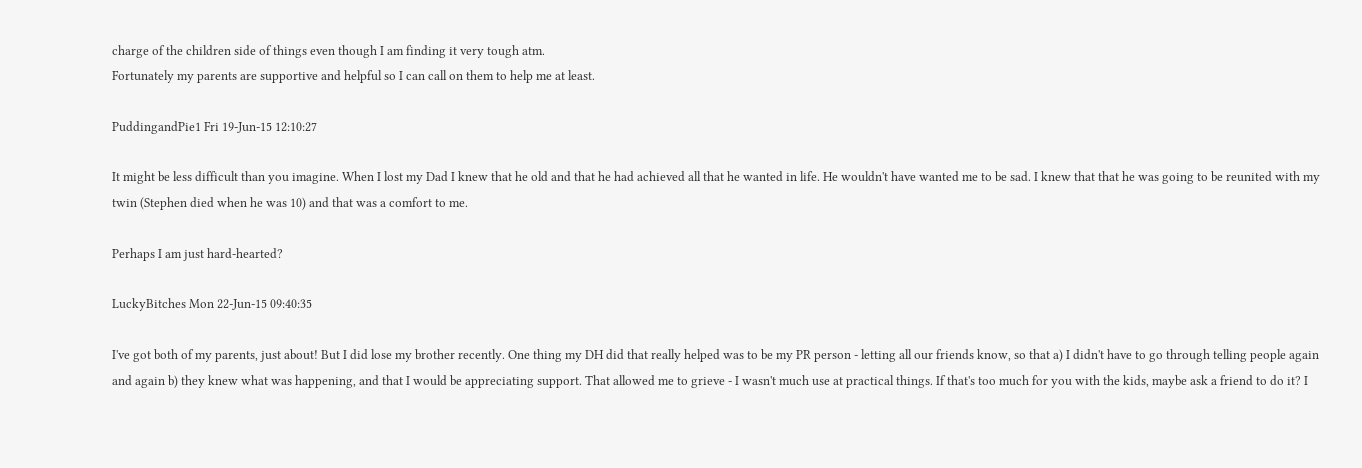charge of the children side of things even though I am finding it very tough atm.
Fortunately my parents are supportive and helpful so I can call on them to help me at least.

PuddingandPie1 Fri 19-Jun-15 12:10:27

It might be less difficult than you imagine. When I lost my Dad I knew that he old and that he had achieved all that he wanted in life. He wouldn't have wanted me to be sad. I knew that that he was going to be reunited with my twin (Stephen died when he was 10) and that was a comfort to me.

Perhaps I am just hard-hearted?

LuckyBitches Mon 22-Jun-15 09:40:35

I've got both of my parents, just about! But I did lose my brother recently. One thing my DH did that really helped was to be my PR person - letting all our friends know, so that a) I didn't have to go through telling people again and again b) they knew what was happening, and that I would be appreciating support. That allowed me to grieve - I wasn't much use at practical things. If that's too much for you with the kids, maybe ask a friend to do it? I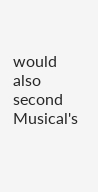would also second Musical's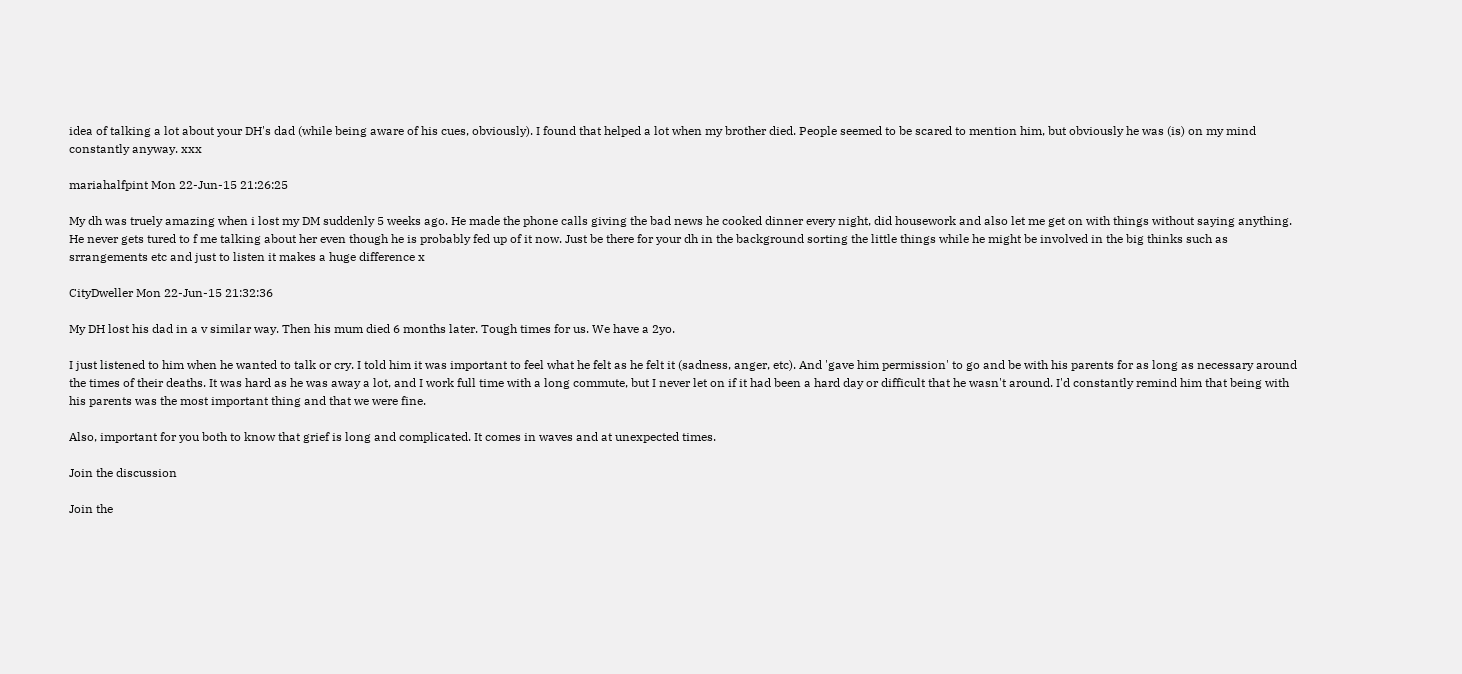idea of talking a lot about your DH's dad (while being aware of his cues, obviously). I found that helped a lot when my brother died. People seemed to be scared to mention him, but obviously he was (is) on my mind constantly anyway. xxx

mariahalfpint Mon 22-Jun-15 21:26:25

My dh was truely amazing when i lost my DM suddenly 5 weeks ago. He made the phone calls giving the bad news he cooked dinner every night, did housework and also let me get on with things without saying anything. He never gets tured to f me talking about her even though he is probably fed up of it now. Just be there for your dh in the background sorting the little things while he might be involved in the big thinks such as srrangements etc and just to listen it makes a huge difference x

CityDweller Mon 22-Jun-15 21:32:36

My DH lost his dad in a v similar way. Then his mum died 6 months later. Tough times for us. We have a 2yo.

I just listened to him when he wanted to talk or cry. I told him it was important to feel what he felt as he felt it (sadness, anger, etc). And 'gave him permission' to go and be with his parents for as long as necessary around the times of their deaths. It was hard as he was away a lot, and I work full time with a long commute, but I never let on if it had been a hard day or difficult that he wasn't around. I'd constantly remind him that being with his parents was the most important thing and that we were fine.

Also, important for you both to know that grief is long and complicated. It comes in waves and at unexpected times.

Join the discussion

Join the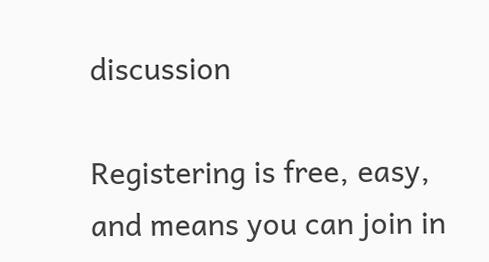discussion

Registering is free, easy, and means you can join in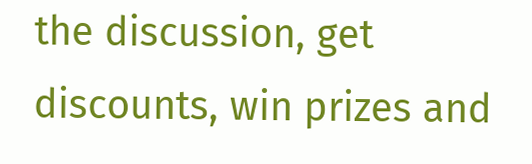the discussion, get discounts, win prizes and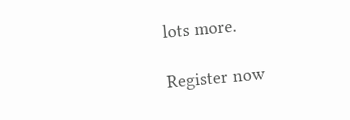lots more.

Register now